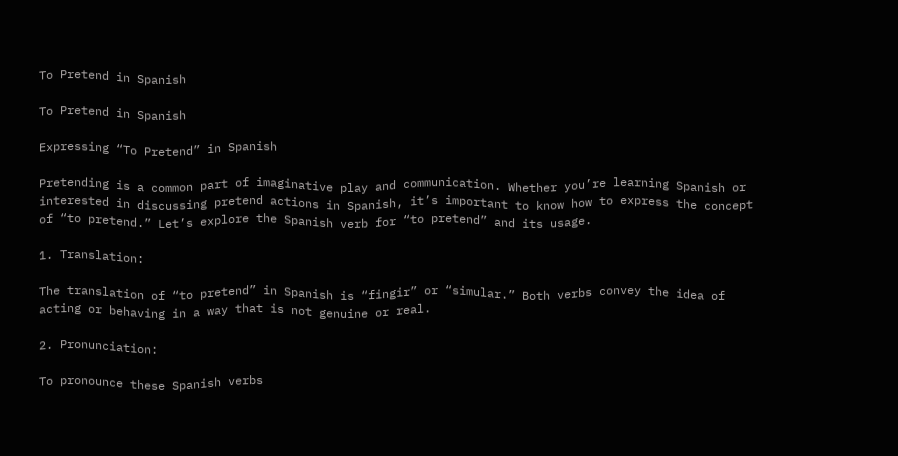To Pretend in Spanish

To Pretend in Spanish

Expressing “To Pretend” in Spanish

Pretending is a common part of imaginative play and communication. Whether you’re learning Spanish or interested in discussing pretend actions in Spanish, it’s important to know how to express the concept of “to pretend.” Let’s explore the Spanish verb for “to pretend” and its usage.

1. Translation:

The translation of “to pretend” in Spanish is “fingir” or “simular.” Both verbs convey the idea of acting or behaving in a way that is not genuine or real.

2. Pronunciation:

To pronounce these Spanish verbs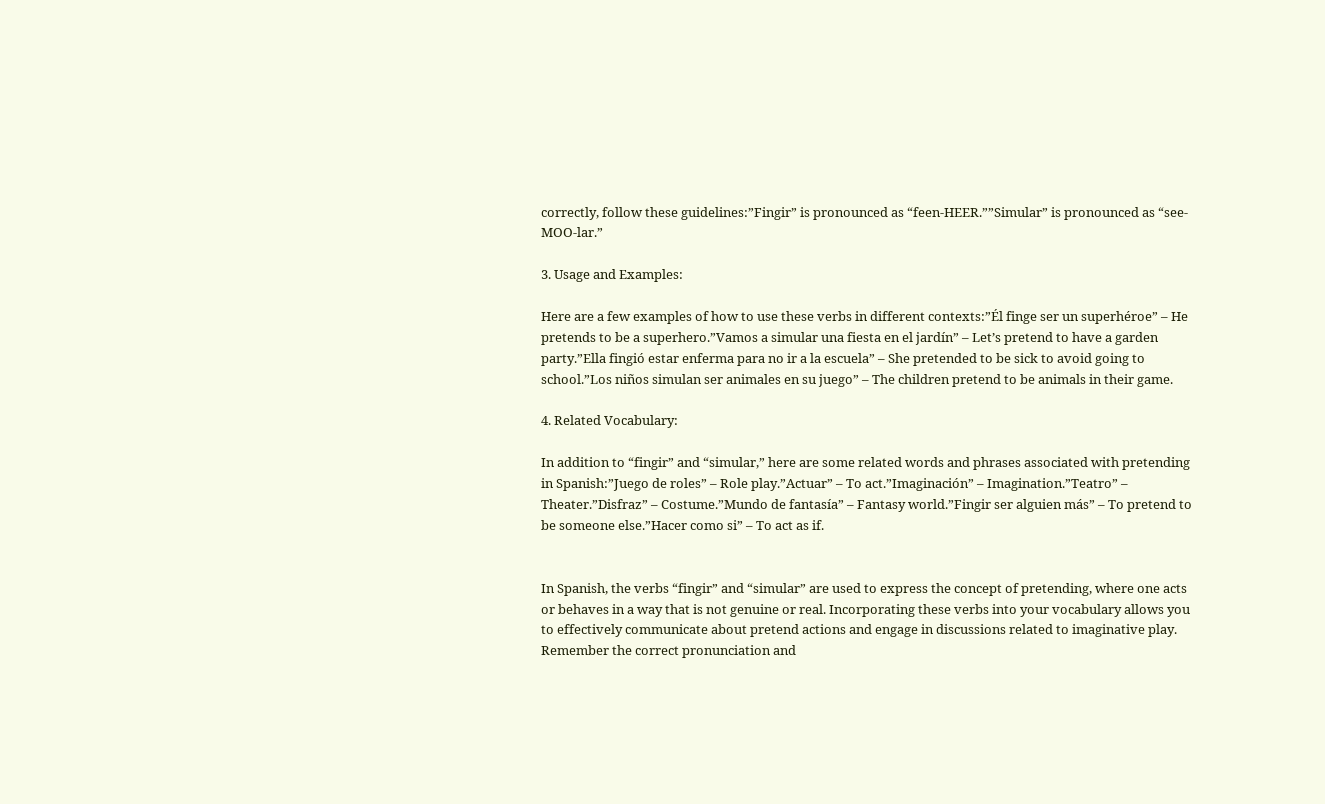correctly, follow these guidelines:”Fingir” is pronounced as “feen-HEER.””Simular” is pronounced as “see-MOO-lar.”

3. Usage and Examples:

Here are a few examples of how to use these verbs in different contexts:”Él finge ser un superhéroe” – He pretends to be a superhero.”Vamos a simular una fiesta en el jardín” – Let’s pretend to have a garden party.”Ella fingió estar enferma para no ir a la escuela” – She pretended to be sick to avoid going to school.”Los niños simulan ser animales en su juego” – The children pretend to be animals in their game.

4. Related Vocabulary:

In addition to “fingir” and “simular,” here are some related words and phrases associated with pretending in Spanish:”Juego de roles” – Role play.”Actuar” – To act.”Imaginación” – Imagination.”Teatro” – Theater.”Disfraz” – Costume.”Mundo de fantasía” – Fantasy world.”Fingir ser alguien más” – To pretend to be someone else.”Hacer como si” – To act as if.


In Spanish, the verbs “fingir” and “simular” are used to express the concept of pretending, where one acts or behaves in a way that is not genuine or real. Incorporating these verbs into your vocabulary allows you to effectively communicate about pretend actions and engage in discussions related to imaginative play. Remember the correct pronunciation and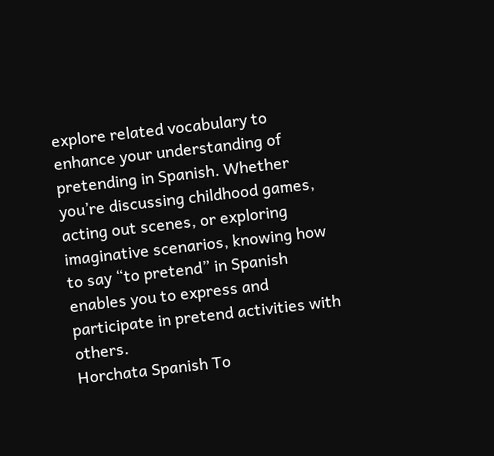explore related vocabulary to enhance your understanding of pretending in Spanish. Whether you’re discussing childhood games, acting out scenes, or exploring imaginative scenarios, knowing how to say “to pretend” in Spanish enables you to express and participate in pretend activities with others.
Horchata Spanish To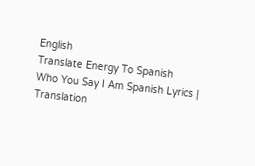English
Translate Energy To Spanish
Who You Say I Am Spanish Lyrics | Translation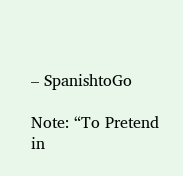– SpanishtoGo

Note: “To Pretend in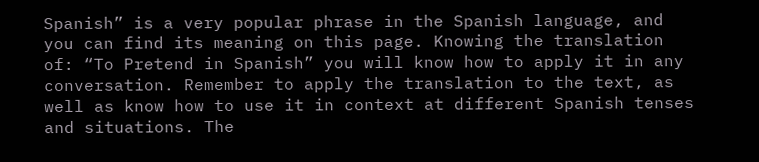Spanish” is a very popular phrase in the Spanish language, and you can find its meaning on this page. Knowing the translation of: “To Pretend in Spanish” you will know how to apply it in any conversation. Remember to apply the translation to the text, as well as know how to use it in context at different Spanish tenses and situations. The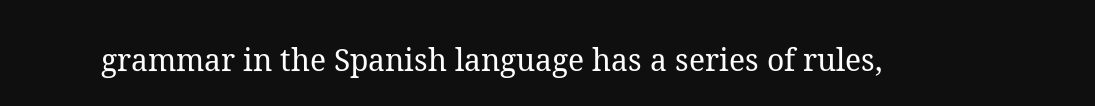grammar in the Spanish language has a series of rules,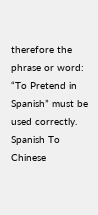therefore the phrase or word: “To Pretend in Spanish” must be used correctly.
Spanish To Chinese